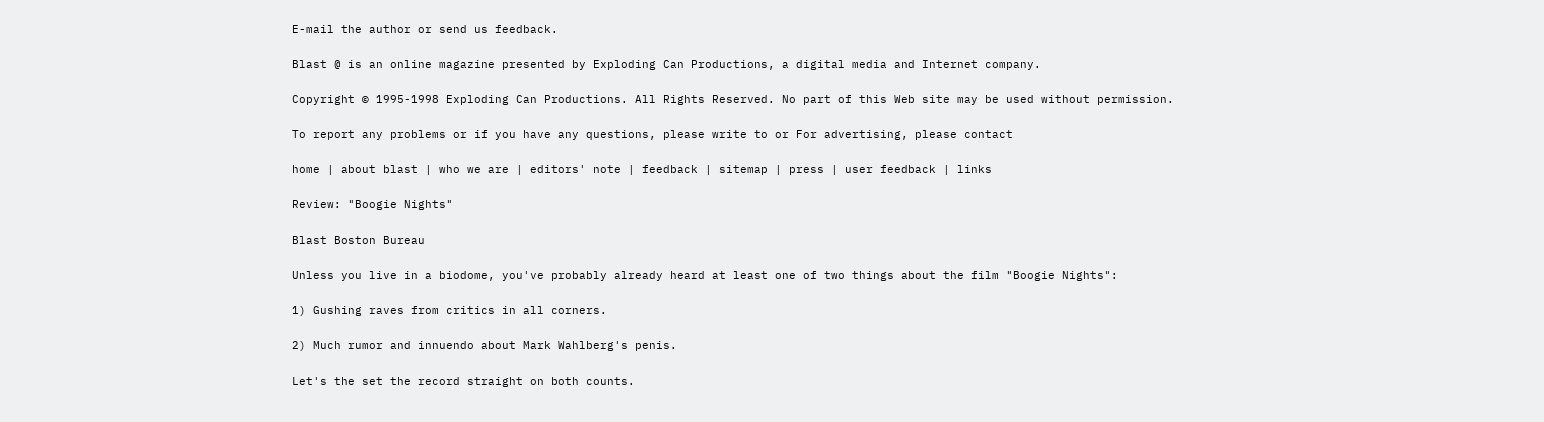E-mail the author or send us feedback.

Blast @ is an online magazine presented by Exploding Can Productions, a digital media and Internet company.

Copyright © 1995-1998 Exploding Can Productions. All Rights Reserved. No part of this Web site may be used without permission.

To report any problems or if you have any questions, please write to or For advertising, please contact

home | about blast | who we are | editors' note | feedback | sitemap | press | user feedback | links

Review: "Boogie Nights"

Blast Boston Bureau

Unless you live in a biodome, you've probably already heard at least one of two things about the film "Boogie Nights":

1) Gushing raves from critics in all corners.

2) Much rumor and innuendo about Mark Wahlberg's penis.

Let's the set the record straight on both counts.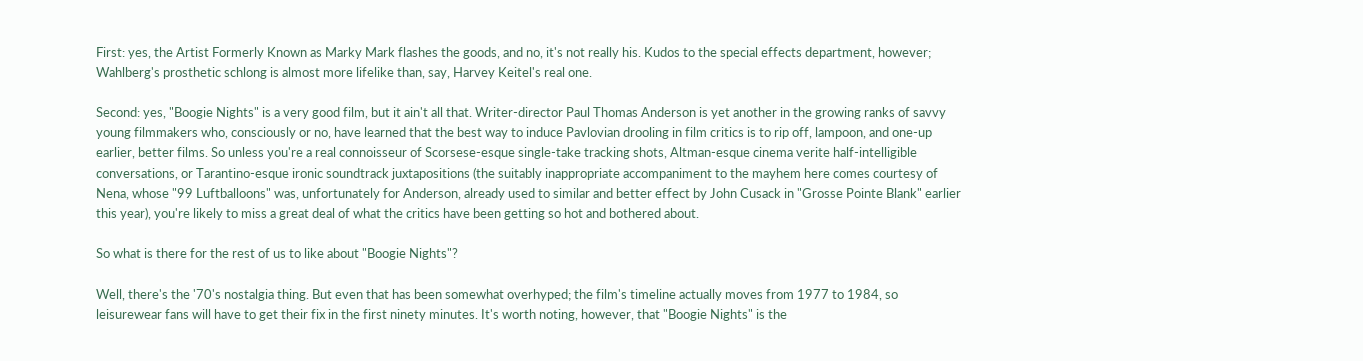First: yes, the Artist Formerly Known as Marky Mark flashes the goods, and no, it's not really his. Kudos to the special effects department, however; Wahlberg's prosthetic schlong is almost more lifelike than, say, Harvey Keitel's real one.

Second: yes, "Boogie Nights" is a very good film, but it ain't all that. Writer-director Paul Thomas Anderson is yet another in the growing ranks of savvy young filmmakers who, consciously or no, have learned that the best way to induce Pavlovian drooling in film critics is to rip off, lampoon, and one-up earlier, better films. So unless you're a real connoisseur of Scorsese-esque single-take tracking shots, Altman-esque cinema verite half-intelligible conversations, or Tarantino-esque ironic soundtrack juxtapositions (the suitably inappropriate accompaniment to the mayhem here comes courtesy of Nena, whose "99 Luftballoons" was, unfortunately for Anderson, already used to similar and better effect by John Cusack in "Grosse Pointe Blank" earlier this year), you're likely to miss a great deal of what the critics have been getting so hot and bothered about.

So what is there for the rest of us to like about "Boogie Nights"?

Well, there's the '70's nostalgia thing. But even that has been somewhat overhyped; the film's timeline actually moves from 1977 to 1984, so leisurewear fans will have to get their fix in the first ninety minutes. It's worth noting, however, that "Boogie Nights" is the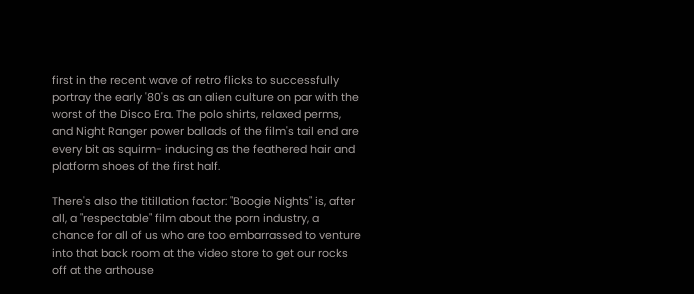first in the recent wave of retro flicks to successfully portray the early '80's as an alien culture on par with the worst of the Disco Era. The polo shirts, relaxed perms, and Night Ranger power ballads of the film's tail end are every bit as squirm- inducing as the feathered hair and platform shoes of the first half.

There's also the titillation factor: "Boogie Nights" is, after all, a "respectable" film about the porn industry, a chance for all of us who are too embarrassed to venture into that back room at the video store to get our rocks off at the arthouse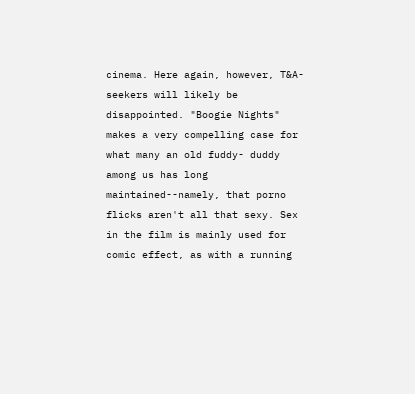cinema. Here again, however, T&A-seekers will likely be disappointed. "Boogie Nights" makes a very compelling case for what many an old fuddy- duddy among us has long maintained--namely, that porno flicks aren't all that sexy. Sex in the film is mainly used for comic effect, as with a running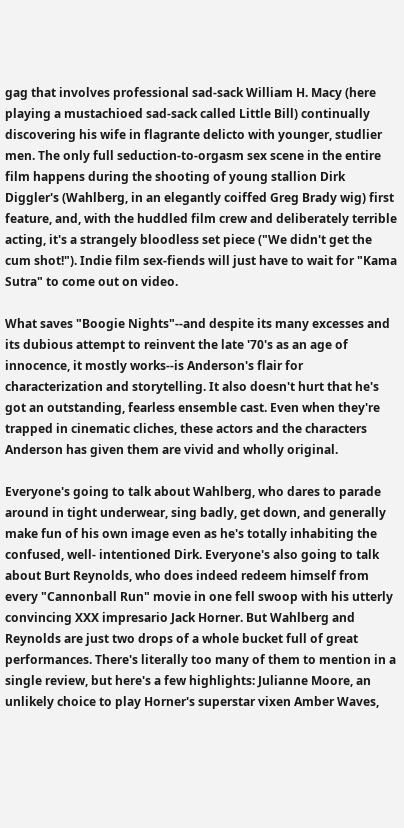gag that involves professional sad-sack William H. Macy (here playing a mustachioed sad-sack called Little Bill) continually discovering his wife in flagrante delicto with younger, studlier men. The only full seduction-to-orgasm sex scene in the entire film happens during the shooting of young stallion Dirk Diggler's (Wahlberg, in an elegantly coiffed Greg Brady wig) first feature, and, with the huddled film crew and deliberately terrible acting, it's a strangely bloodless set piece ("We didn't get the cum shot!"). Indie film sex-fiends will just have to wait for "Kama Sutra" to come out on video.

What saves "Boogie Nights"--and despite its many excesses and its dubious attempt to reinvent the late '70's as an age of innocence, it mostly works--is Anderson's flair for characterization and storytelling. It also doesn't hurt that he's got an outstanding, fearless ensemble cast. Even when they're trapped in cinematic cliches, these actors and the characters Anderson has given them are vivid and wholly original.

Everyone's going to talk about Wahlberg, who dares to parade around in tight underwear, sing badly, get down, and generally make fun of his own image even as he's totally inhabiting the confused, well- intentioned Dirk. Everyone's also going to talk about Burt Reynolds, who does indeed redeem himself from every "Cannonball Run" movie in one fell swoop with his utterly convincing XXX impresario Jack Horner. But Wahlberg and Reynolds are just two drops of a whole bucket full of great performances. There's literally too many of them to mention in a single review, but here's a few highlights: Julianne Moore, an unlikely choice to play Horner's superstar vixen Amber Waves,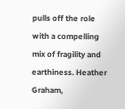pulls off the role with a compelling mix of fragility and earthiness. Heather Graham,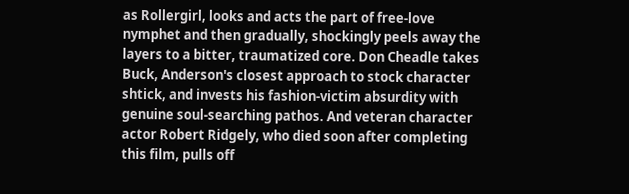as Rollergirl, looks and acts the part of free-love nymphet and then gradually, shockingly peels away the layers to a bitter, traumatized core. Don Cheadle takes Buck, Anderson's closest approach to stock character shtick, and invests his fashion-victim absurdity with genuine soul-searching pathos. And veteran character actor Robert Ridgely, who died soon after completing this film, pulls off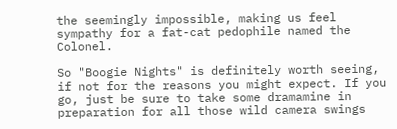the seemingly impossible, making us feel sympathy for a fat-cat pedophile named the Colonel.

So "Boogie Nights" is definitely worth seeing, if not for the reasons you might expect. If you go, just be sure to take some dramamine in preparation for all those wild camera swings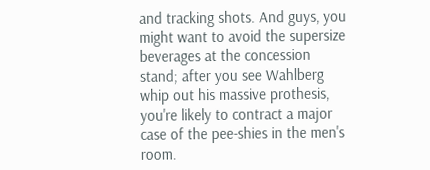and tracking shots. And guys, you might want to avoid the supersize beverages at the concession stand; after you see Wahlberg whip out his massive prothesis, you're likely to contract a major case of the pee-shies in the men's room.